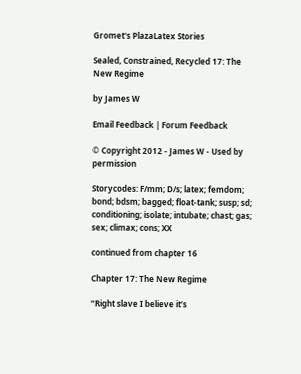Gromet's PlazaLatex Stories

Sealed, Constrained, Recycled 17: The New Regime

by James W

Email Feedback | Forum Feedback

© Copyright 2012 - James W - Used by permission

Storycodes: F/mm; D/s; latex; femdom; bond; bdsm; bagged; float-tank; susp; sd; conditioning; isolate; intubate; chast; gas; sex; climax; cons; XX

continued from chapter 16

Chapter 17: The New Regime

“Right slave I believe it’s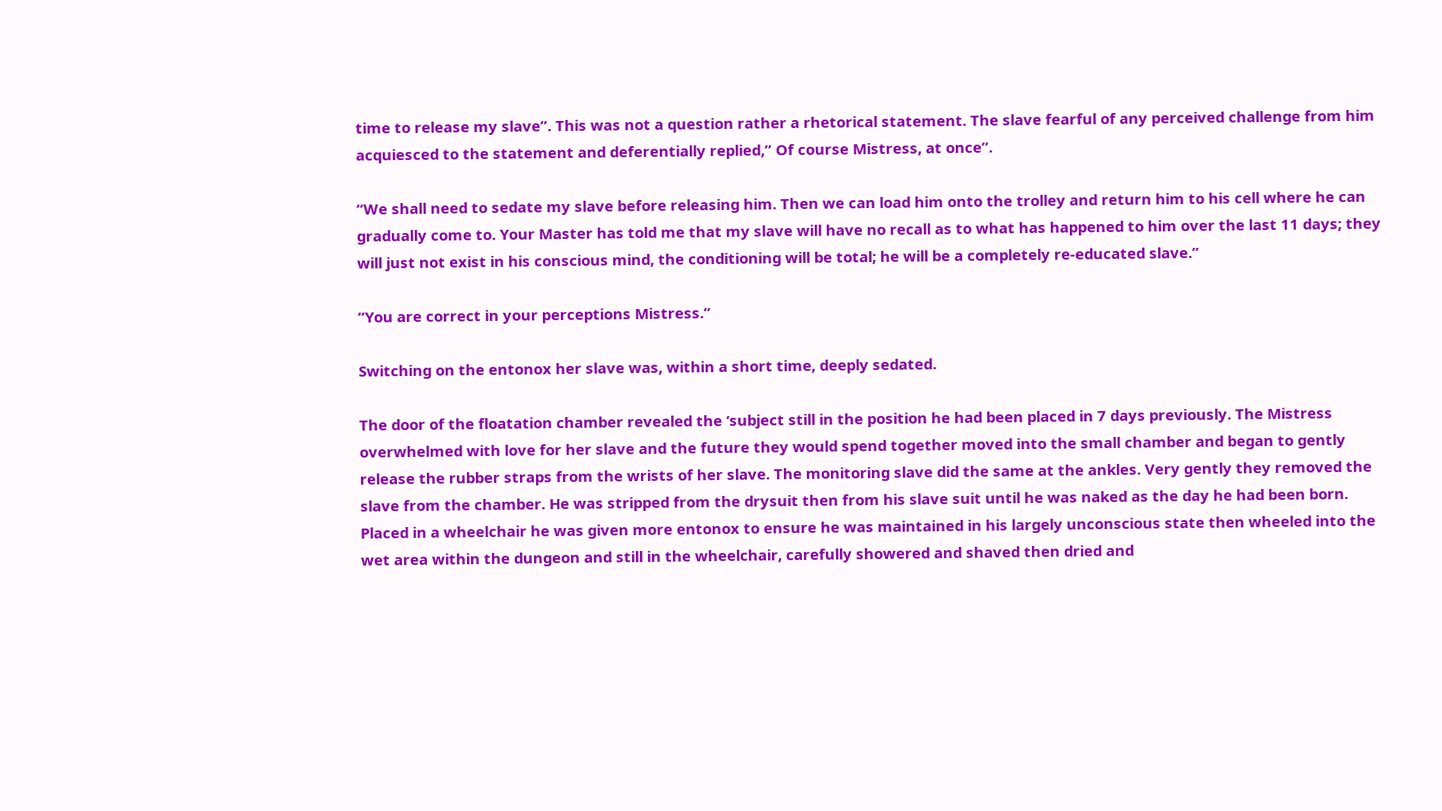time to release my slave”. This was not a question rather a rhetorical statement. The slave fearful of any perceived challenge from him acquiesced to the statement and deferentially replied,” Of course Mistress, at once”.

“We shall need to sedate my slave before releasing him. Then we can load him onto the trolley and return him to his cell where he can gradually come to. Your Master has told me that my slave will have no recall as to what has happened to him over the last 11 days; they will just not exist in his conscious mind, the conditioning will be total; he will be a completely re-educated slave.”

“You are correct in your perceptions Mistress.”

Switching on the entonox her slave was, within a short time, deeply sedated.

The door of the floatation chamber revealed the ‘subject still in the position he had been placed in 7 days previously. The Mistress overwhelmed with love for her slave and the future they would spend together moved into the small chamber and began to gently release the rubber straps from the wrists of her slave. The monitoring slave did the same at the ankles. Very gently they removed the slave from the chamber. He was stripped from the drysuit then from his slave suit until he was naked as the day he had been born. Placed in a wheelchair he was given more entonox to ensure he was maintained in his largely unconscious state then wheeled into the wet area within the dungeon and still in the wheelchair, carefully showered and shaved then dried and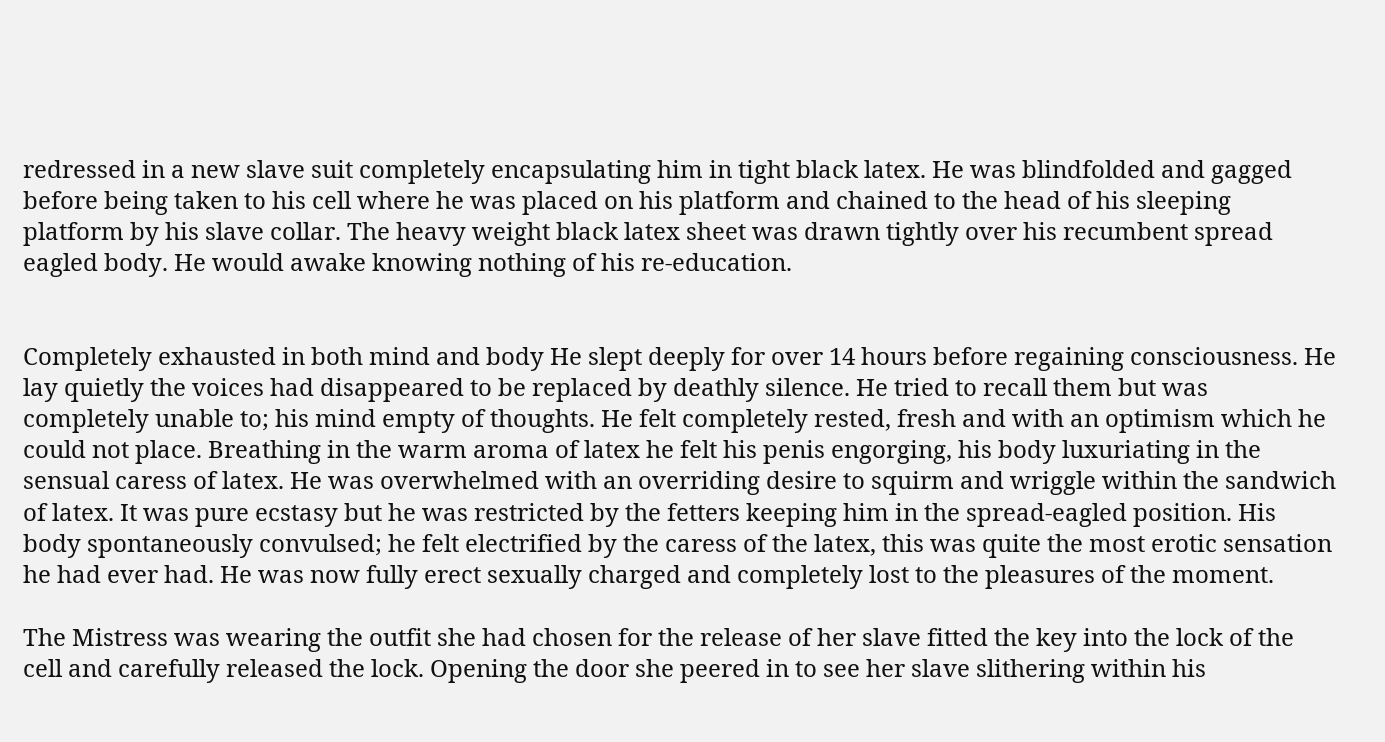redressed in a new slave suit completely encapsulating him in tight black latex. He was blindfolded and gagged before being taken to his cell where he was placed on his platform and chained to the head of his sleeping platform by his slave collar. The heavy weight black latex sheet was drawn tightly over his recumbent spread eagled body. He would awake knowing nothing of his re-education.


Completely exhausted in both mind and body He slept deeply for over 14 hours before regaining consciousness. He lay quietly the voices had disappeared to be replaced by deathly silence. He tried to recall them but was completely unable to; his mind empty of thoughts. He felt completely rested, fresh and with an optimism which he could not place. Breathing in the warm aroma of latex he felt his penis engorging, his body luxuriating in the sensual caress of latex. He was overwhelmed with an overriding desire to squirm and wriggle within the sandwich of latex. It was pure ecstasy but he was restricted by the fetters keeping him in the spread-eagled position. His body spontaneously convulsed; he felt electrified by the caress of the latex, this was quite the most erotic sensation he had ever had. He was now fully erect sexually charged and completely lost to the pleasures of the moment.

The Mistress was wearing the outfit she had chosen for the release of her slave fitted the key into the lock of the cell and carefully released the lock. Opening the door she peered in to see her slave slithering within his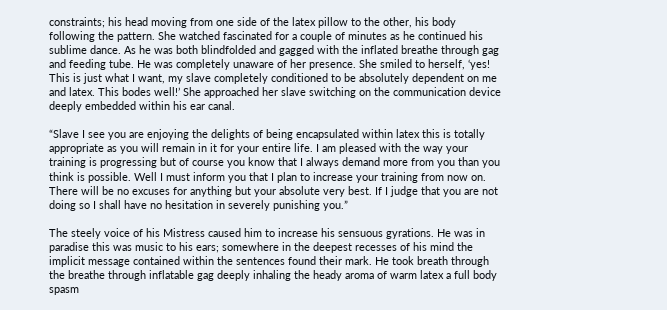constraints; his head moving from one side of the latex pillow to the other, his body following the pattern. She watched fascinated for a couple of minutes as he continued his sublime dance. As he was both blindfolded and gagged with the inflated breathe through gag and feeding tube. He was completely unaware of her presence. She smiled to herself, ‘yes! This is just what I want, my slave completely conditioned to be absolutely dependent on me and latex. This bodes well!’ She approached her slave switching on the communication device deeply embedded within his ear canal.

“Slave I see you are enjoying the delights of being encapsulated within latex this is totally appropriate as you will remain in it for your entire life. I am pleased with the way your training is progressing but of course you know that I always demand more from you than you think is possible. Well I must inform you that I plan to increase your training from now on. There will be no excuses for anything but your absolute very best. If I judge that you are not doing so I shall have no hesitation in severely punishing you.”

The steely voice of his Mistress caused him to increase his sensuous gyrations. He was in paradise this was music to his ears; somewhere in the deepest recesses of his mind the implicit message contained within the sentences found their mark. He took breath through the breathe through inflatable gag deeply inhaling the heady aroma of warm latex a full body spasm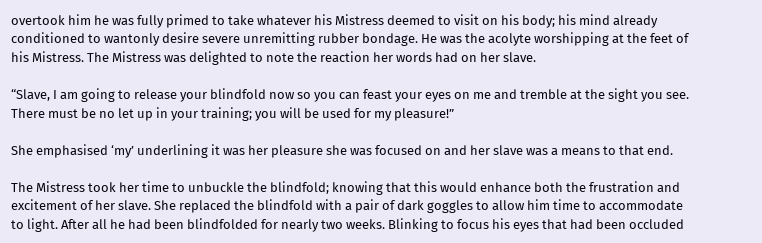overtook him he was fully primed to take whatever his Mistress deemed to visit on his body; his mind already conditioned to wantonly desire severe unremitting rubber bondage. He was the acolyte worshipping at the feet of his Mistress. The Mistress was delighted to note the reaction her words had on her slave.

“Slave, I am going to release your blindfold now so you can feast your eyes on me and tremble at the sight you see. There must be no let up in your training; you will be used for my pleasure!”

She emphasised ‘my’ underlining it was her pleasure she was focused on and her slave was a means to that end.

The Mistress took her time to unbuckle the blindfold; knowing that this would enhance both the frustration and excitement of her slave. She replaced the blindfold with a pair of dark goggles to allow him time to accommodate to light. After all he had been blindfolded for nearly two weeks. Blinking to focus his eyes that had been occluded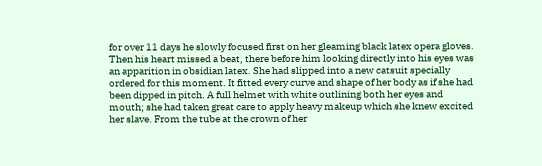for over 11 days he slowly focused first on her gleaming black latex opera gloves. Then his heart missed a beat, there before him looking directly into his eyes was an apparition in obsidian latex. She had slipped into a new catsuit specially ordered for this moment. It fitted every curve and shape of her body as if she had been dipped in pitch. A full helmet with white outlining both her eyes and mouth; she had taken great care to apply heavy makeup which she knew excited her slave. From the tube at the crown of her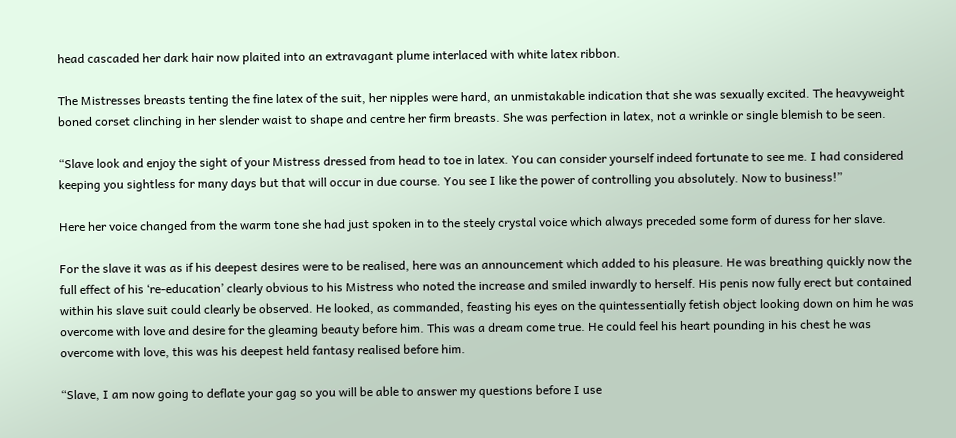head cascaded her dark hair now plaited into an extravagant plume interlaced with white latex ribbon.

The Mistresses breasts tenting the fine latex of the suit, her nipples were hard, an unmistakable indication that she was sexually excited. The heavyweight boned corset clinching in her slender waist to shape and centre her firm breasts. She was perfection in latex, not a wrinkle or single blemish to be seen.

“Slave look and enjoy the sight of your Mistress dressed from head to toe in latex. You can consider yourself indeed fortunate to see me. I had considered keeping you sightless for many days but that will occur in due course. You see I like the power of controlling you absolutely. Now to business!”

Here her voice changed from the warm tone she had just spoken in to the steely crystal voice which always preceded some form of duress for her slave.

For the slave it was as if his deepest desires were to be realised, here was an announcement which added to his pleasure. He was breathing quickly now the full effect of his ‘re-education’ clearly obvious to his Mistress who noted the increase and smiled inwardly to herself. His penis now fully erect but contained within his slave suit could clearly be observed. He looked, as commanded, feasting his eyes on the quintessentially fetish object looking down on him he was overcome with love and desire for the gleaming beauty before him. This was a dream come true. He could feel his heart pounding in his chest he was overcome with love, this was his deepest held fantasy realised before him.

“Slave, I am now going to deflate your gag so you will be able to answer my questions before I use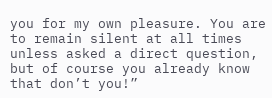you for my own pleasure. You are to remain silent at all times unless asked a direct question, but of course you already know that don’t you!”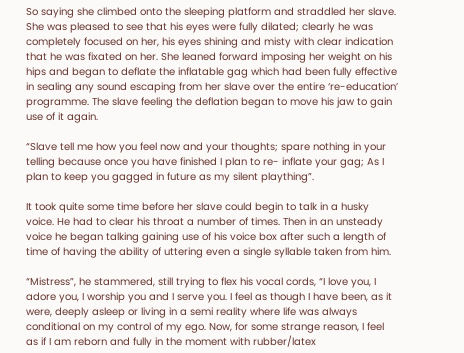So saying she climbed onto the sleeping platform and straddled her slave. She was pleased to see that his eyes were fully dilated; clearly he was completely focused on her, his eyes shining and misty with clear indication that he was fixated on her. She leaned forward imposing her weight on his hips and began to deflate the inflatable gag which had been fully effective in sealing any sound escaping from her slave over the entire ‘re-education’ programme. The slave feeling the deflation began to move his jaw to gain use of it again.

“Slave tell me how you feel now and your thoughts; spare nothing in your telling because once you have finished I plan to re- inflate your gag; As I plan to keep you gagged in future as my silent plaything”.

It took quite some time before her slave could begin to talk in a husky voice. He had to clear his throat a number of times. Then in an unsteady voice he began talking gaining use of his voice box after such a length of time of having the ability of uttering even a single syllable taken from him.

“Mistress”, he stammered, still trying to flex his vocal cords, “I love you, I adore you, I worship you and I serve you. I feel as though I have been, as it were, deeply asleep or living in a semi reality where life was always conditional on my control of my ego. Now, for some strange reason, I feel as if I am reborn and fully in the moment with rubber/latex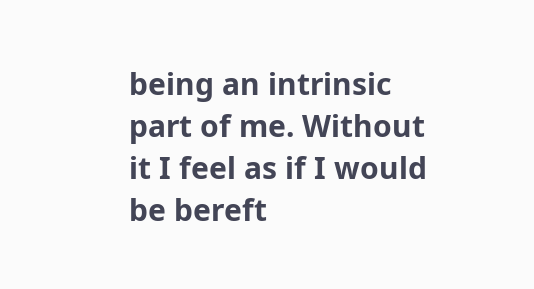being an intrinsic part of me. Without it I feel as if I would be bereft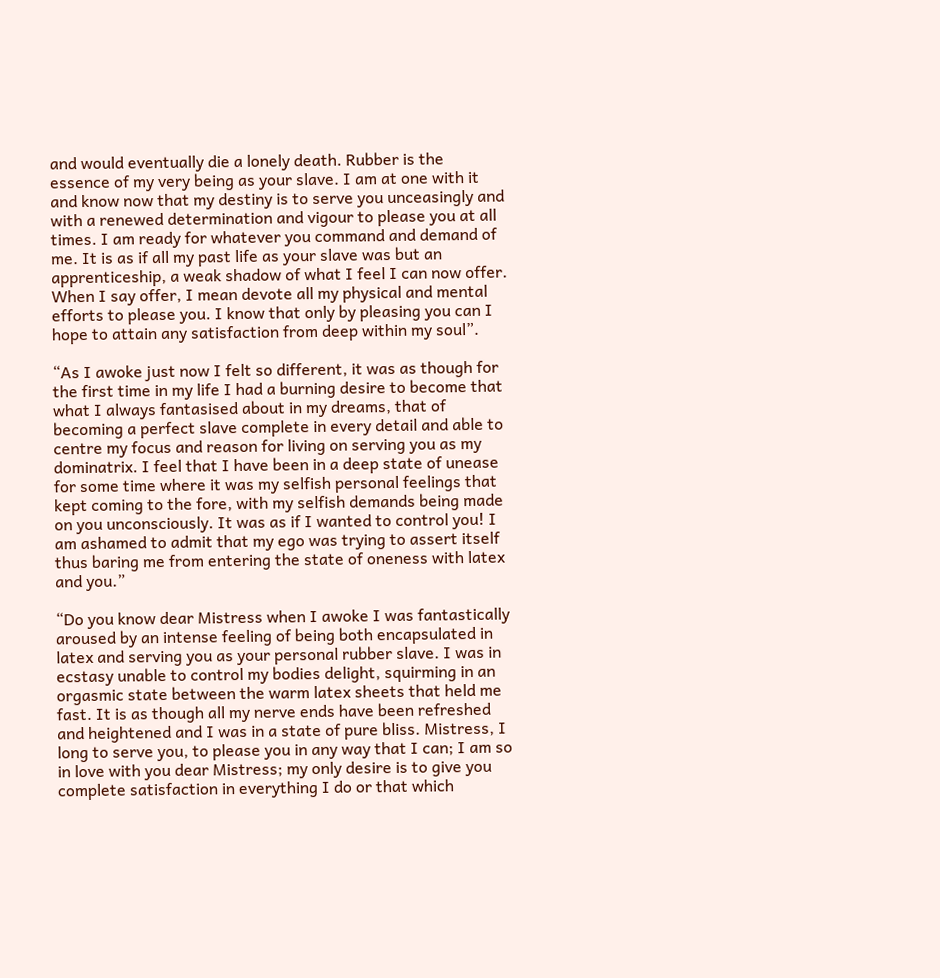and would eventually die a lonely death. Rubber is the essence of my very being as your slave. I am at one with it and know now that my destiny is to serve you unceasingly and with a renewed determination and vigour to please you at all times. I am ready for whatever you command and demand of me. It is as if all my past life as your slave was but an apprenticeship, a weak shadow of what I feel I can now offer. When I say offer, I mean devote all my physical and mental efforts to please you. I know that only by pleasing you can I hope to attain any satisfaction from deep within my soul”.

“As I awoke just now I felt so different, it was as though for the first time in my life I had a burning desire to become that what I always fantasised about in my dreams, that of becoming a perfect slave complete in every detail and able to centre my focus and reason for living on serving you as my dominatrix. I feel that I have been in a deep state of unease for some time where it was my selfish personal feelings that kept coming to the fore, with my selfish demands being made on you unconsciously. It was as if I wanted to control you! I am ashamed to admit that my ego was trying to assert itself thus baring me from entering the state of oneness with latex and you.”

“Do you know dear Mistress when I awoke I was fantastically aroused by an intense feeling of being both encapsulated in latex and serving you as your personal rubber slave. I was in ecstasy unable to control my bodies delight, squirming in an orgasmic state between the warm latex sheets that held me fast. It is as though all my nerve ends have been refreshed and heightened and I was in a state of pure bliss. Mistress, I long to serve you, to please you in any way that I can; I am so in love with you dear Mistress; my only desire is to give you complete satisfaction in everything I do or that which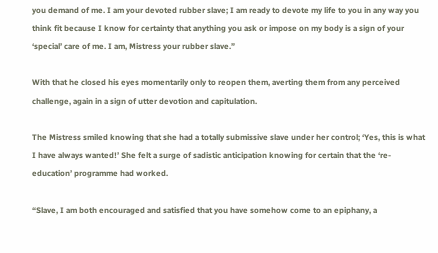you demand of me. I am your devoted rubber slave; I am ready to devote my life to you in any way you think fit because I know for certainty that anything you ask or impose on my body is a sign of your ‘special’ care of me. I am, Mistress your rubber slave.”

With that he closed his eyes momentarily only to reopen them, averting them from any perceived challenge, again in a sign of utter devotion and capitulation.

The Mistress smiled knowing that she had a totally submissive slave under her control; ‘Yes, this is what I have always wanted!’ She felt a surge of sadistic anticipation knowing for certain that the ‘re-education’ programme had worked.

“Slave, I am both encouraged and satisfied that you have somehow come to an epiphany, a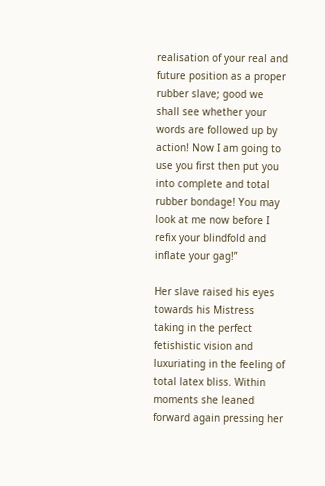realisation of your real and future position as a proper rubber slave; good we shall see whether your words are followed up by action! Now I am going to use you first then put you into complete and total rubber bondage! You may look at me now before I refix your blindfold and inflate your gag!”

Her slave raised his eyes towards his Mistress taking in the perfect fetishistic vision and luxuriating in the feeling of total latex bliss. Within moments she leaned forward again pressing her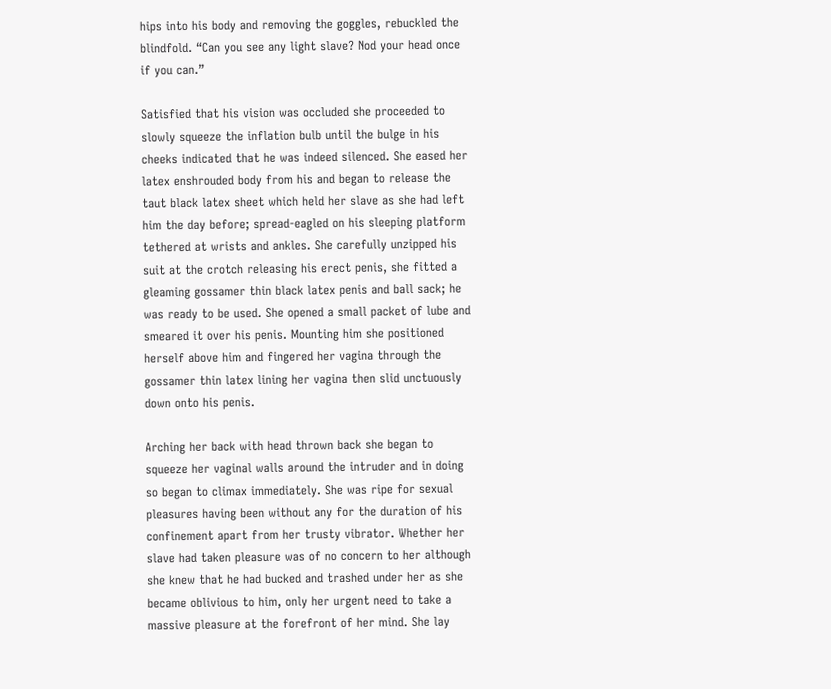hips into his body and removing the goggles, rebuckled the blindfold. “Can you see any light slave? Nod your head once if you can.”

Satisfied that his vision was occluded she proceeded to slowly squeeze the inflation bulb until the bulge in his cheeks indicated that he was indeed silenced. She eased her latex enshrouded body from his and began to release the taut black latex sheet which held her slave as she had left him the day before; spread-eagled on his sleeping platform tethered at wrists and ankles. She carefully unzipped his suit at the crotch releasing his erect penis, she fitted a gleaming gossamer thin black latex penis and ball sack; he was ready to be used. She opened a small packet of lube and smeared it over his penis. Mounting him she positioned herself above him and fingered her vagina through the gossamer thin latex lining her vagina then slid unctuously down onto his penis.

Arching her back with head thrown back she began to squeeze her vaginal walls around the intruder and in doing so began to climax immediately. She was ripe for sexual pleasures having been without any for the duration of his confinement apart from her trusty vibrator. Whether her slave had taken pleasure was of no concern to her although she knew that he had bucked and trashed under her as she became oblivious to him, only her urgent need to take a massive pleasure at the forefront of her mind. She lay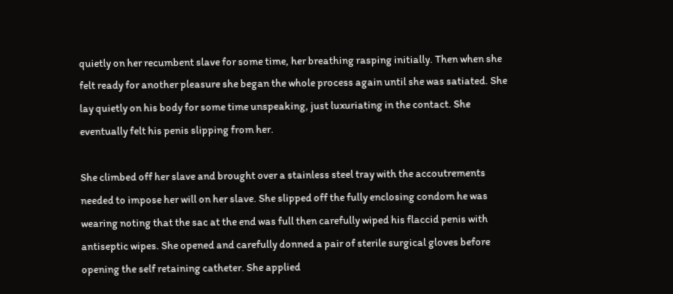quietly on her recumbent slave for some time, her breathing rasping initially. Then when she felt ready for another pleasure she began the whole process again until she was satiated. She lay quietly on his body for some time unspeaking, just luxuriating in the contact. She eventually felt his penis slipping from her.

She climbed off her slave and brought over a stainless steel tray with the accoutrements needed to impose her will on her slave. She slipped off the fully enclosing condom he was wearing noting that the sac at the end was full then carefully wiped his flaccid penis with antiseptic wipes. She opened and carefully donned a pair of sterile surgical gloves before opening the self retaining catheter. She applied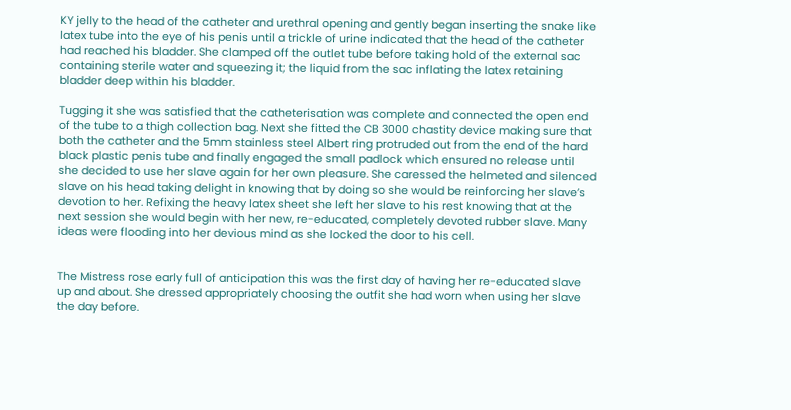KY jelly to the head of the catheter and urethral opening and gently began inserting the snake like latex tube into the eye of his penis until a trickle of urine indicated that the head of the catheter had reached his bladder. She clamped off the outlet tube before taking hold of the external sac containing sterile water and squeezing it; the liquid from the sac inflating the latex retaining bladder deep within his bladder.

Tugging it she was satisfied that the catheterisation was complete and connected the open end of the tube to a thigh collection bag. Next she fitted the CB 3000 chastity device making sure that both the catheter and the 5mm stainless steel Albert ring protruded out from the end of the hard black plastic penis tube and finally engaged the small padlock which ensured no release until she decided to use her slave again for her own pleasure. She caressed the helmeted and silenced slave on his head taking delight in knowing that by doing so she would be reinforcing her slave’s devotion to her. Refixing the heavy latex sheet she left her slave to his rest knowing that at the next session she would begin with her new, re-educated, completely devoted rubber slave. Many ideas were flooding into her devious mind as she locked the door to his cell.


The Mistress rose early full of anticipation this was the first day of having her re-educated slave up and about. She dressed appropriately choosing the outfit she had worn when using her slave the day before.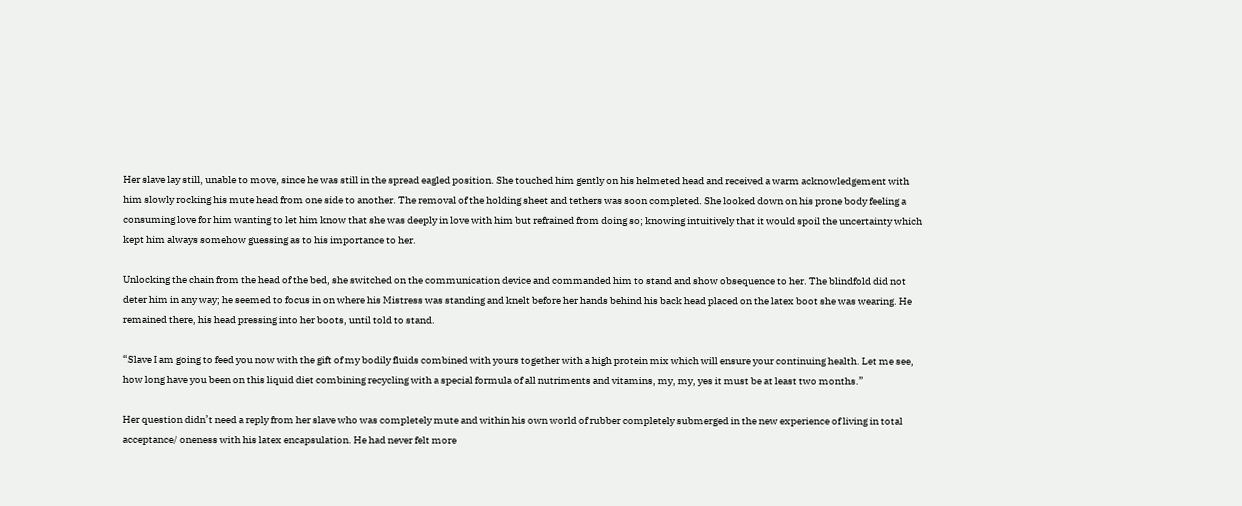Her slave lay still, unable to move, since he was still in the spread eagled position. She touched him gently on his helmeted head and received a warm acknowledgement with him slowly rocking his mute head from one side to another. The removal of the holding sheet and tethers was soon completed. She looked down on his prone body feeling a consuming love for him wanting to let him know that she was deeply in love with him but refrained from doing so; knowing intuitively that it would spoil the uncertainty which kept him always somehow guessing as to his importance to her.

Unlocking the chain from the head of the bed, she switched on the communication device and commanded him to stand and show obsequence to her. The blindfold did not deter him in any way; he seemed to focus in on where his Mistress was standing and knelt before her hands behind his back head placed on the latex boot she was wearing. He remained there, his head pressing into her boots, until told to stand.

“Slave I am going to feed you now with the gift of my bodily fluids combined with yours together with a high protein mix which will ensure your continuing health. Let me see, how long have you been on this liquid diet combining recycling with a special formula of all nutriments and vitamins, my, my, yes it must be at least two months.”

Her question didn’t need a reply from her slave who was completely mute and within his own world of rubber completely submerged in the new experience of living in total acceptance/ oneness with his latex encapsulation. He had never felt more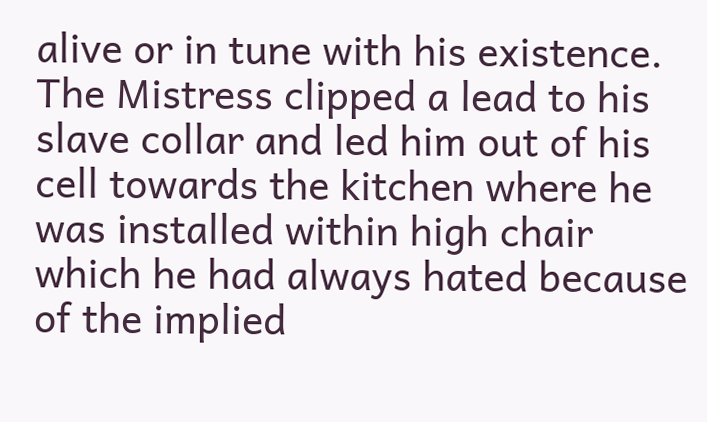alive or in tune with his existence. The Mistress clipped a lead to his slave collar and led him out of his cell towards the kitchen where he was installed within high chair which he had always hated because of the implied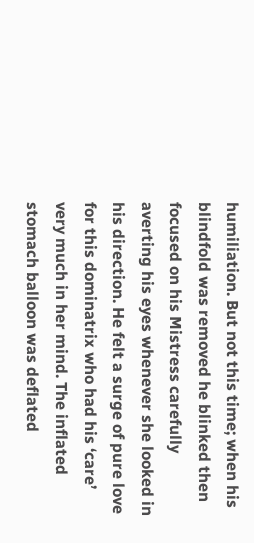humiliation. But not this time; when his blindfold was removed he blinked then focused on his Mistress carefully averting his eyes whenever she looked in his direction. He felt a surge of pure love for this dominatrix who had his ‘care’ very much in her mind. The inflated stomach balloon was deflated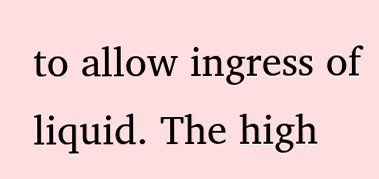to allow ingress of liquid. The high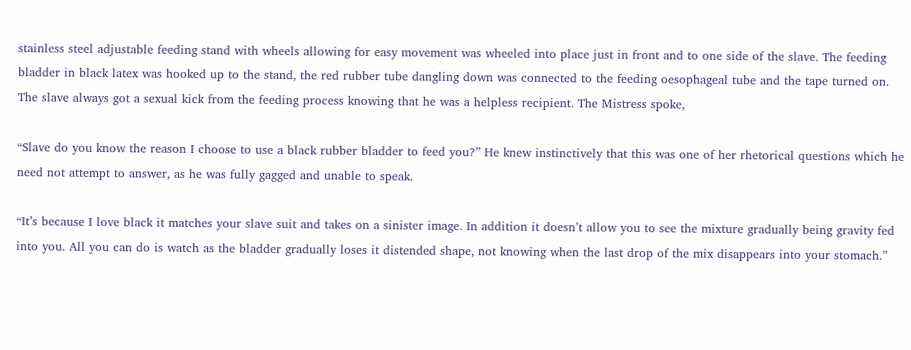stainless steel adjustable feeding stand with wheels allowing for easy movement was wheeled into place just in front and to one side of the slave. The feeding bladder in black latex was hooked up to the stand, the red rubber tube dangling down was connected to the feeding oesophageal tube and the tape turned on. The slave always got a sexual kick from the feeding process knowing that he was a helpless recipient. The Mistress spoke,

“Slave do you know the reason I choose to use a black rubber bladder to feed you?” He knew instinctively that this was one of her rhetorical questions which he need not attempt to answer, as he was fully gagged and unable to speak.

“It’s because I love black it matches your slave suit and takes on a sinister image. In addition it doesn’t allow you to see the mixture gradually being gravity fed into you. All you can do is watch as the bladder gradually loses it distended shape, not knowing when the last drop of the mix disappears into your stomach.”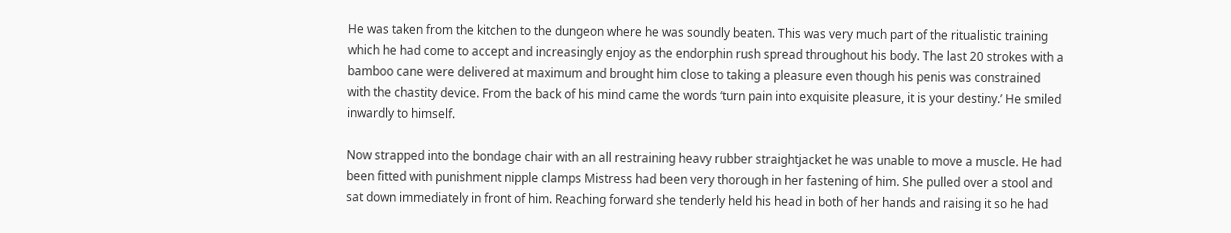He was taken from the kitchen to the dungeon where he was soundly beaten. This was very much part of the ritualistic training which he had come to accept and increasingly enjoy as the endorphin rush spread throughout his body. The last 20 strokes with a bamboo cane were delivered at maximum and brought him close to taking a pleasure even though his penis was constrained with the chastity device. From the back of his mind came the words ‘turn pain into exquisite pleasure, it is your destiny.’ He smiled inwardly to himself.

Now strapped into the bondage chair with an all restraining heavy rubber straightjacket he was unable to move a muscle. He had been fitted with punishment nipple clamps Mistress had been very thorough in her fastening of him. She pulled over a stool and sat down immediately in front of him. Reaching forward she tenderly held his head in both of her hands and raising it so he had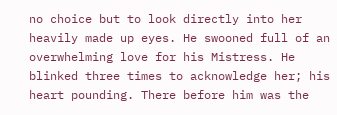no choice but to look directly into her heavily made up eyes. He swooned full of an overwhelming love for his Mistress. He blinked three times to acknowledge her; his heart pounding. There before him was the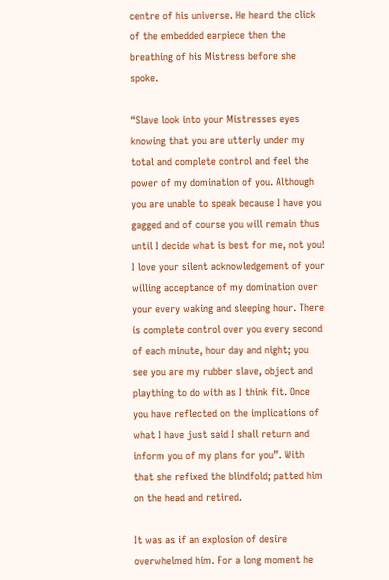centre of his universe. He heard the click of the embedded earpiece then the breathing of his Mistress before she spoke.

“Slave look into your Mistresses eyes knowing that you are utterly under my total and complete control and feel the power of my domination of you. Although you are unable to speak because I have you gagged and of course you will remain thus until I decide what is best for me, not you! I love your silent acknowledgement of your willing acceptance of my domination over your every waking and sleeping hour. There is complete control over you every second of each minute, hour day and night; you see you are my rubber slave, object and plaything to do with as I think fit. Once you have reflected on the implications of what I have just said I shall return and inform you of my plans for you”. With that she refixed the blindfold; patted him on the head and retired.

It was as if an explosion of desire overwhelmed him. For a long moment he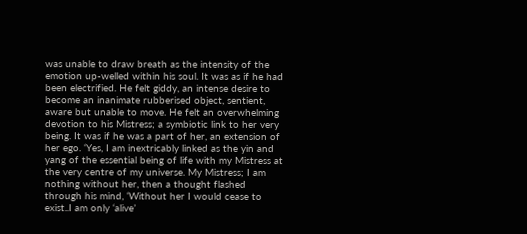was unable to draw breath as the intensity of the emotion up-welled within his soul. It was as if he had been electrified. He felt giddy, an intense desire to become an inanimate rubberised object, sentient, aware but unable to move. He felt an overwhelming devotion to his Mistress; a symbiotic link to her very being. It was if he was a part of her, an extension of her ego. ‘Yes, I am inextricably linked as the yin and yang of the essential being of life with my Mistress at the very centre of my universe. My Mistress; I am nothing without her, then a thought flashed through his mind, ‘Without her I would cease to exist..I am only ‘alive’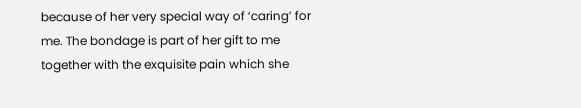because of her very special way of ‘caring’ for me. The bondage is part of her gift to me together with the exquisite pain which she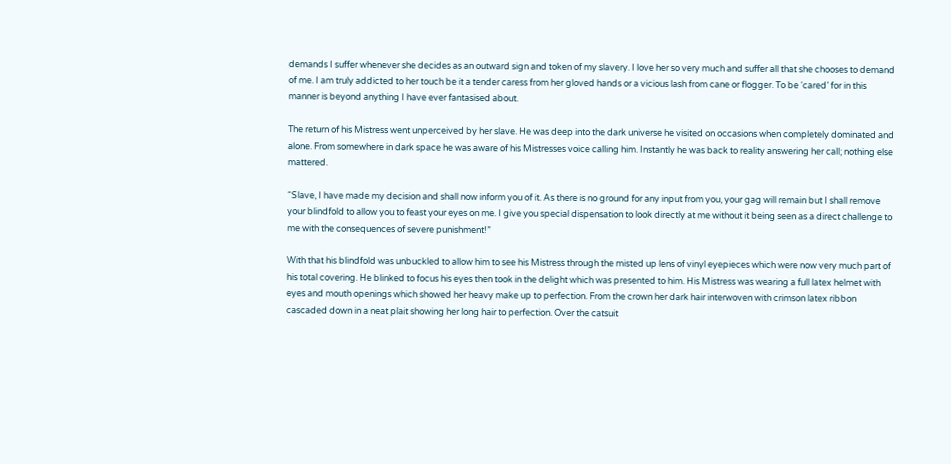demands I suffer whenever she decides as an outward sign and token of my slavery. I love her so very much and suffer all that she chooses to demand of me. I am truly addicted to her touch be it a tender caress from her gloved hands or a vicious lash from cane or flogger. To be ‘cared’ for in this manner is beyond anything I have ever fantasised about.

The return of his Mistress went unperceived by her slave. He was deep into the dark universe he visited on occasions when completely dominated and alone. From somewhere in dark space he was aware of his Mistresses voice calling him. Instantly he was back to reality answering her call; nothing else mattered.

“Slave, I have made my decision and shall now inform you of it. As there is no ground for any input from you, your gag will remain but I shall remove your blindfold to allow you to feast your eyes on me. I give you special dispensation to look directly at me without it being seen as a direct challenge to me with the consequences of severe punishment!”

With that his blindfold was unbuckled to allow him to see his Mistress through the misted up lens of vinyl eyepieces which were now very much part of his total covering. He blinked to focus his eyes then took in the delight which was presented to him. His Mistress was wearing a full latex helmet with eyes and mouth openings which showed her heavy make up to perfection. From the crown her dark hair interwoven with crimson latex ribbon cascaded down in a neat plait showing her long hair to perfection. Over the catsuit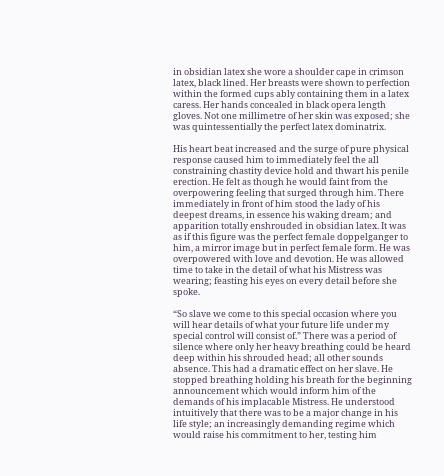in obsidian latex she wore a shoulder cape in crimson latex, black lined. Her breasts were shown to perfection within the formed cups ably containing them in a latex caress. Her hands concealed in black opera length gloves. Not one millimetre of her skin was exposed; she was quintessentially the perfect latex dominatrix.

His heart beat increased and the surge of pure physical response caused him to immediately feel the all constraining chastity device hold and thwart his penile erection. He felt as though he would faint from the overpowering feeling that surged through him. There immediately in front of him stood the lady of his deepest dreams, in essence his waking dream; and apparition totally enshrouded in obsidian latex. It was as if this figure was the perfect female doppelganger to him, a mirror image but in perfect female form. He was overpowered with love and devotion. He was allowed time to take in the detail of what his Mistress was wearing; feasting his eyes on every detail before she spoke.

“So slave we come to this special occasion where you will hear details of what your future life under my special control will consist of.” There was a period of silence where only her heavy breathing could be heard deep within his shrouded head; all other sounds absence. This had a dramatic effect on her slave. He stopped breathing holding his breath for the beginning announcement which would inform him of the demands of his implacable Mistress. He understood intuitively that there was to be a major change in his life style; an increasingly demanding regime which would raise his commitment to her, testing him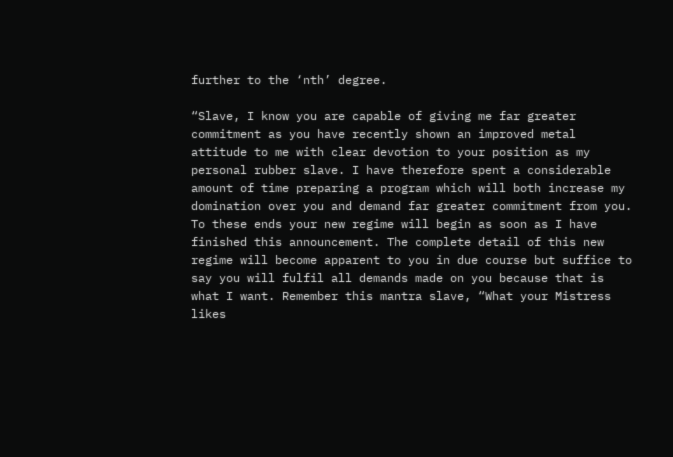further to the ‘nth’ degree.

“Slave, I know you are capable of giving me far greater commitment as you have recently shown an improved metal attitude to me with clear devotion to your position as my personal rubber slave. I have therefore spent a considerable amount of time preparing a program which will both increase my domination over you and demand far greater commitment from you. To these ends your new regime will begin as soon as I have finished this announcement. The complete detail of this new regime will become apparent to you in due course but suffice to say you will fulfil all demands made on you because that is what I want. Remember this mantra slave, “What your Mistress likes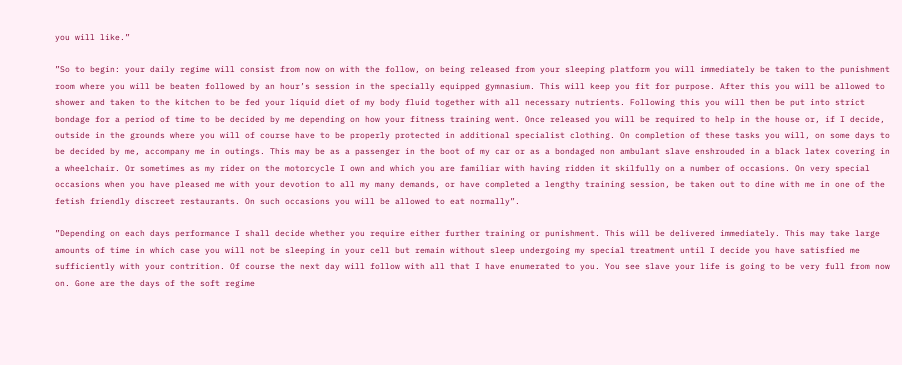you will like.”

”So to begin: your daily regime will consist from now on with the follow, on being released from your sleeping platform you will immediately be taken to the punishment room where you will be beaten followed by an hour’s session in the specially equipped gymnasium. This will keep you fit for purpose. After this you will be allowed to shower and taken to the kitchen to be fed your liquid diet of my body fluid together with all necessary nutrients. Following this you will then be put into strict bondage for a period of time to be decided by me depending on how your fitness training went. Once released you will be required to help in the house or, if I decide, outside in the grounds where you will of course have to be properly protected in additional specialist clothing. On completion of these tasks you will, on some days to be decided by me, accompany me in outings. This may be as a passenger in the boot of my car or as a bondaged non ambulant slave enshrouded in a black latex covering in a wheelchair. Or sometimes as my rider on the motorcycle I own and which you are familiar with having ridden it skilfully on a number of occasions. On very special occasions when you have pleased me with your devotion to all my many demands, or have completed a lengthy training session, be taken out to dine with me in one of the fetish friendly discreet restaurants. On such occasions you will be allowed to eat normally”.

”Depending on each days performance I shall decide whether you require either further training or punishment. This will be delivered immediately. This may take large amounts of time in which case you will not be sleeping in your cell but remain without sleep undergoing my special treatment until I decide you have satisfied me sufficiently with your contrition. Of course the next day will follow with all that I have enumerated to you. You see slave your life is going to be very full from now on. Gone are the days of the soft regime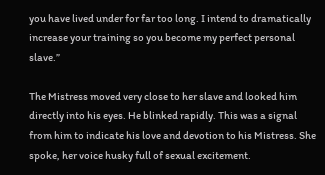you have lived under for far too long. I intend to dramatically increase your training so you become my perfect personal slave.”

The Mistress moved very close to her slave and looked him directly into his eyes. He blinked rapidly. This was a signal from him to indicate his love and devotion to his Mistress. She spoke, her voice husky full of sexual excitement.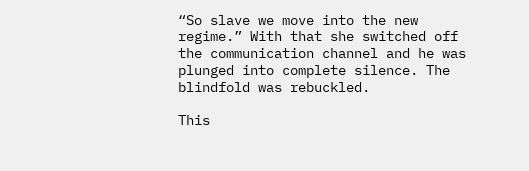“So slave we move into the new regime.” With that she switched off the communication channel and he was plunged into complete silence. The blindfold was rebuckled.

This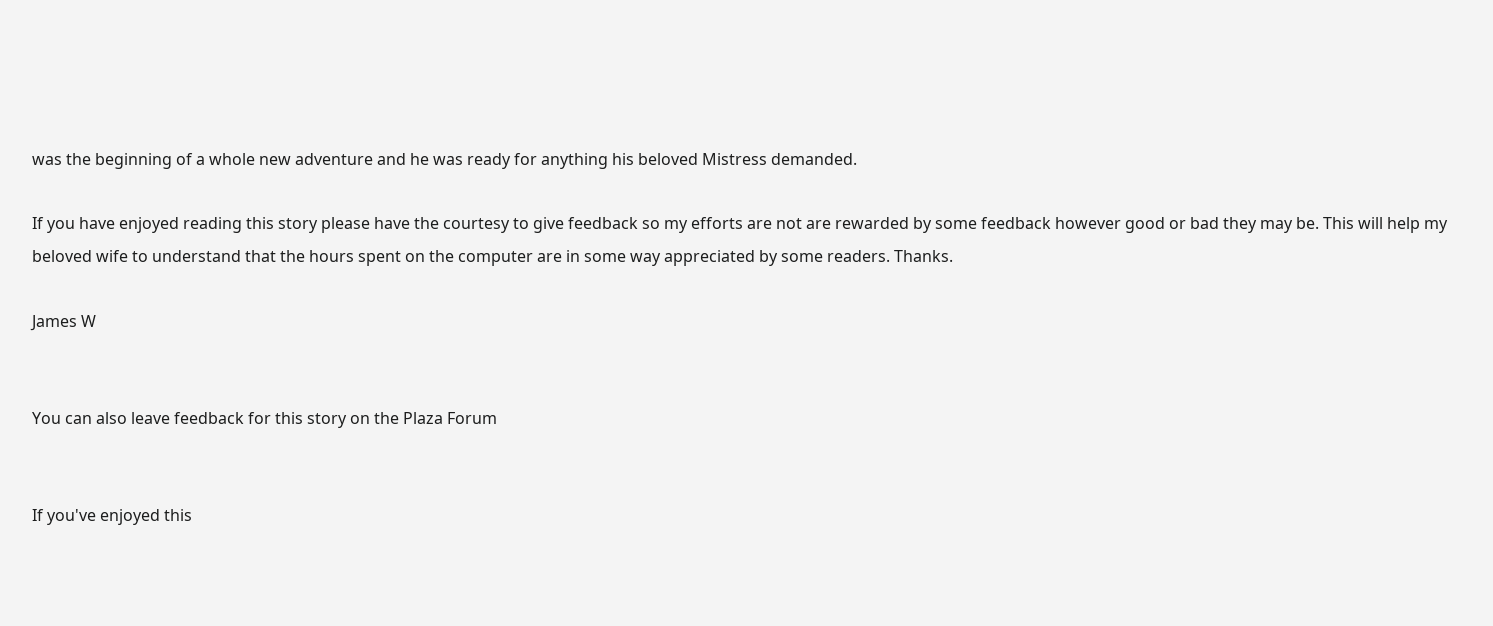was the beginning of a whole new adventure and he was ready for anything his beloved Mistress demanded.

If you have enjoyed reading this story please have the courtesy to give feedback so my efforts are not are rewarded by some feedback however good or bad they may be. This will help my beloved wife to understand that the hours spent on the computer are in some way appreciated by some readers. Thanks.

James W


You can also leave feedback for this story on the Plaza Forum


If you've enjoyed this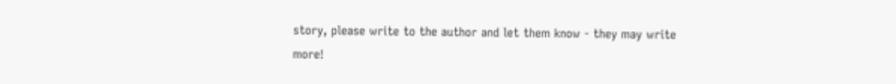story, please write to the author and let them know - they may write more!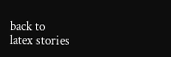back to
latex stories